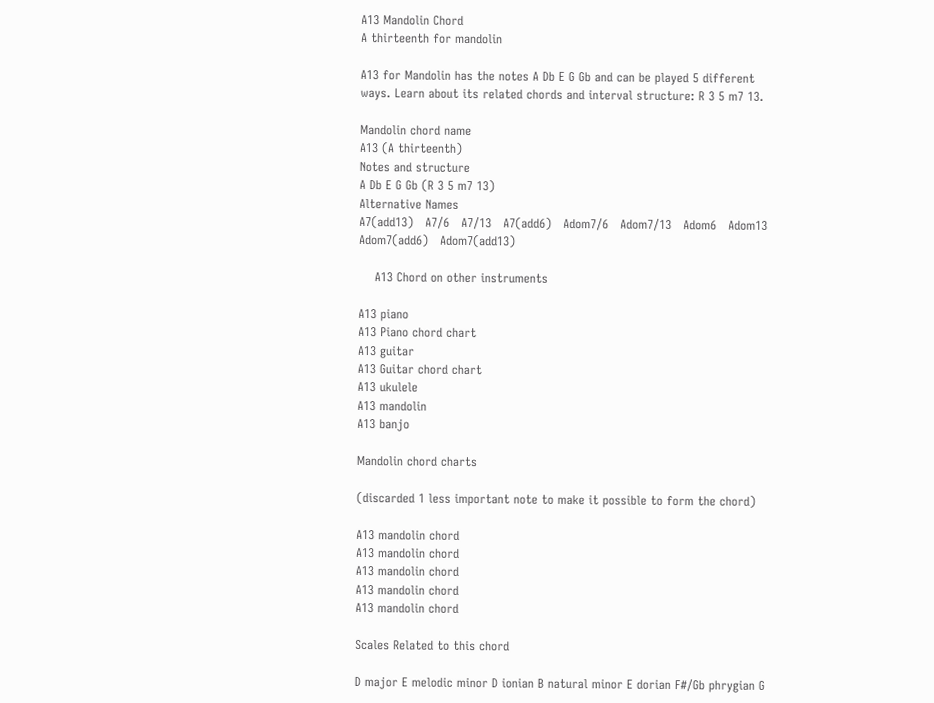A13 Mandolin Chord
A thirteenth for mandolin

A13 for Mandolin has the notes A Db E G Gb and can be played 5 different ways. Learn about its related chords and interval structure: R 3 5 m7 13.

Mandolin chord name
A13 (A thirteenth)
Notes and structure
A Db E G Gb (R 3 5 m7 13)
Alternative Names
A7(add13)   A7/6   A7/13   A7(add6)   Adom7/6   Adom7/13   Adom6   Adom13   Adom7(add6)   Adom7(add13)

    A13 Chord on other instruments

A13 piano
A13 Piano chord chart
A13 guitar
A13 Guitar chord chart
A13 ukulele
A13 mandolin
A13 banjo

Mandolin chord charts

(discarded 1 less important note to make it possible to form the chord)

A13 mandolin chord
A13 mandolin chord
A13 mandolin chord
A13 mandolin chord
A13 mandolin chord

Scales Related to this chord

D major E melodic minor D ionian B natural minor E dorian F#/Gb phrygian G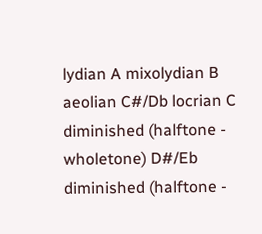lydian A mixolydian B aeolian C#/Db locrian C diminished (halftone - wholetone) D#/Eb diminished (halftone -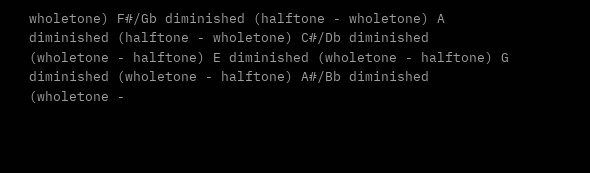wholetone) F#/Gb diminished (halftone - wholetone) A diminished (halftone - wholetone) C#/Db diminished (wholetone - halftone) E diminished (wholetone - halftone) G diminished (wholetone - halftone) A#/Bb diminished (wholetone -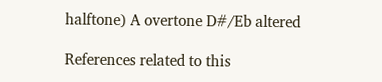halftone) A overtone D#/Eb altered

References related to this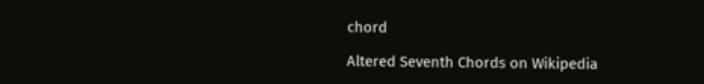chord

Altered Seventh Chords on Wikipedia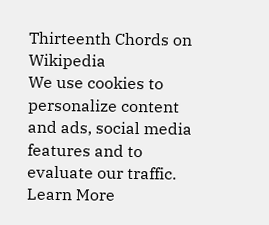Thirteenth Chords on Wikipedia
We use cookies to personalize content and ads, social media features and to evaluate our traffic.     Learn More